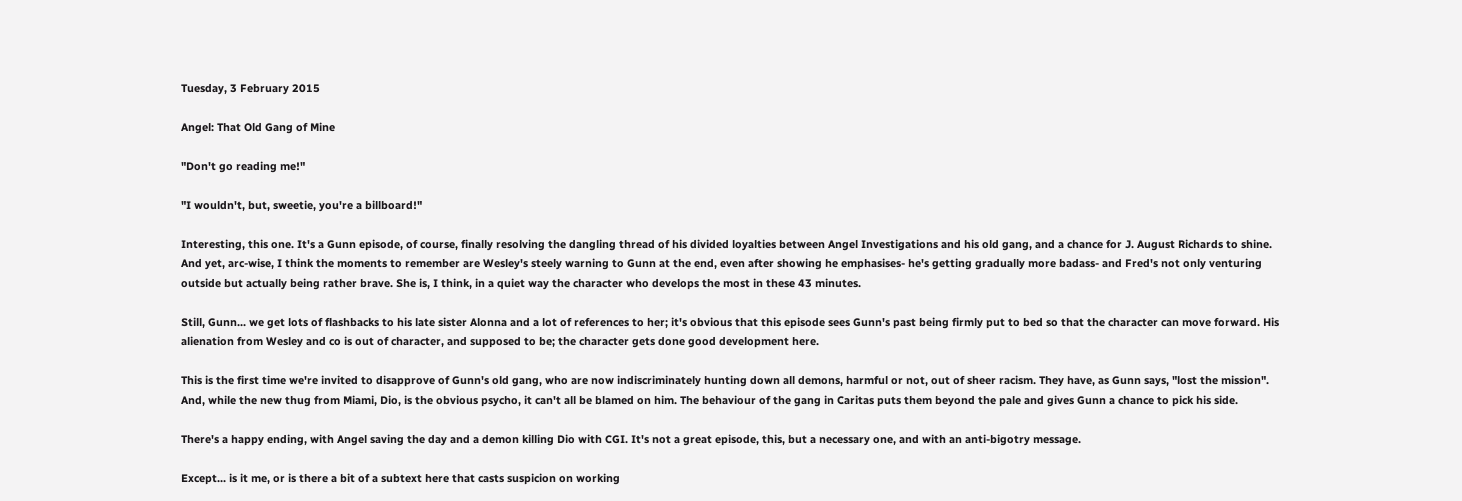Tuesday, 3 February 2015

Angel: That Old Gang of Mine

"Don't go reading me!"

"I wouldn't, but, sweetie, you're a billboard!"

Interesting, this one. It's a Gunn episode, of course, finally resolving the dangling thread of his divided loyalties between Angel Investigations and his old gang, and a chance for J. August Richards to shine. And yet, arc-wise, I think the moments to remember are Wesley's steely warning to Gunn at the end, even after showing he emphasises- he's getting gradually more badass- and Fred's not only venturing outside but actually being rather brave. She is, I think, in a quiet way the character who develops the most in these 43 minutes.

Still, Gunn... we get lots of flashbacks to his late sister Alonna and a lot of references to her; it's obvious that this episode sees Gunn's past being firmly put to bed so that the character can move forward. His alienation from Wesley and co is out of character, and supposed to be; the character gets done good development here.

This is the first time we're invited to disapprove of Gunn's old gang, who are now indiscriminately hunting down all demons, harmful or not, out of sheer racism. They have, as Gunn says, "lost the mission". And, while the new thug from Miami, Dio, is the obvious psycho, it can't all be blamed on him. The behaviour of the gang in Caritas puts them beyond the pale and gives Gunn a chance to pick his side.

There's a happy ending, with Angel saving the day and a demon killing Dio with CGI. It's not a great episode, this, but a necessary one, and with an anti-bigotry message.

Except... is it me, or is there a bit of a subtext here that casts suspicion on working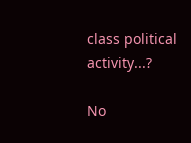class political activity...?

No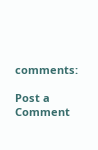comments:

Post a Comment